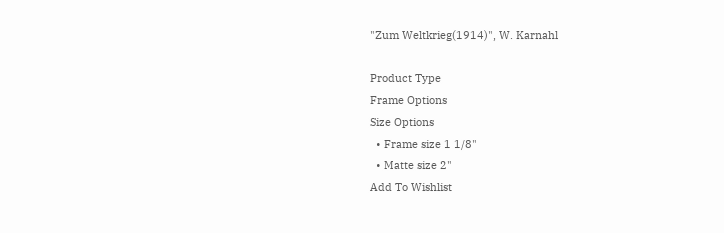"Zum Weltkrieg(1914)", W. Karnahl

Product Type
Frame Options
Size Options
  • Frame size 1 1/8"
  • Matte size 2"
Add To Wishlist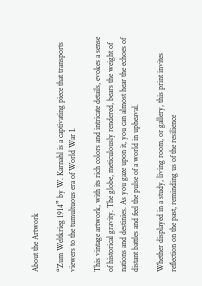About the Artwork

“Zum Weltkrieg 1914” by W. Karnahl is a captivating piece that transports viewers to the tumultuous era of World War I.

This vintage artwork, with its rich colors and intricate details, evokes a sense of historical gravity. The globe, meticulously rendered, bears the weight of nations and destinies. As you gaze upon it, you can almost hear the echoes of distant battles and feel the pulse of a world in upheaval.

Whether displayed in a study, living room, or gallery, this print invites reflection on the past, reminding us of the resilience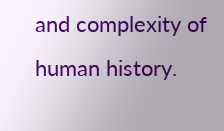and complexity of human history.